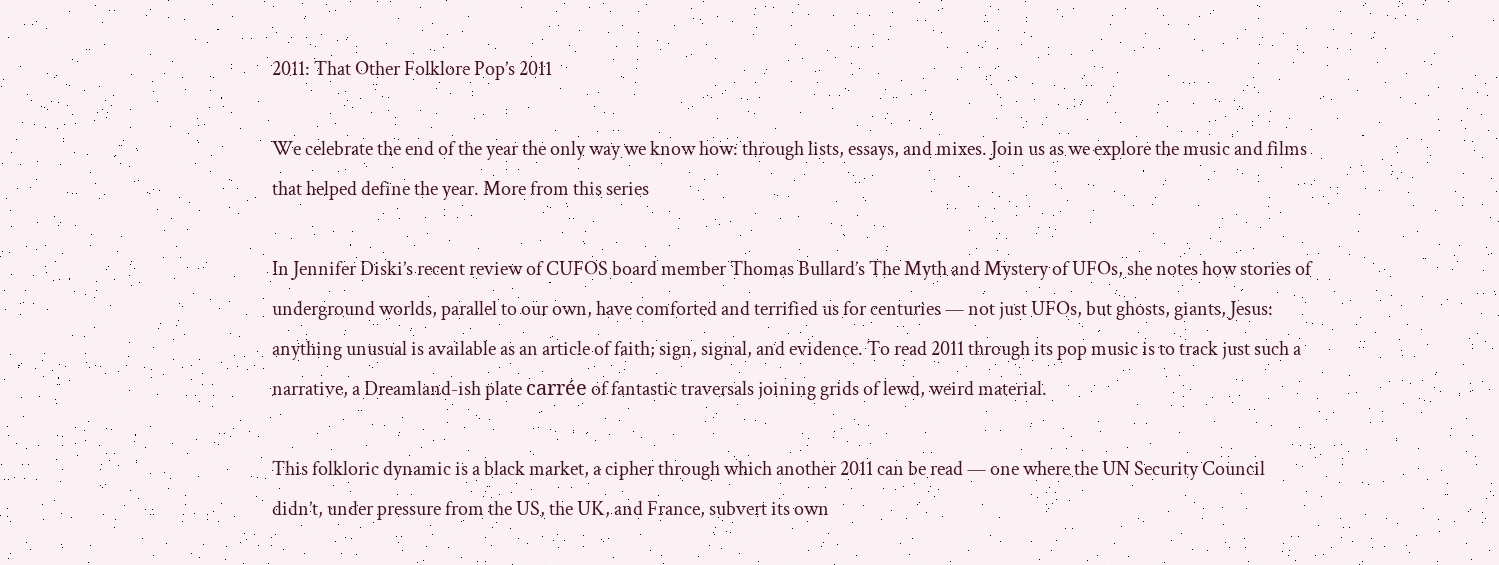2011: That Other Folklore Pop’s 2011

We celebrate the end of the year the only way we know how: through lists, essays, and mixes. Join us as we explore the music and films that helped define the year. More from this series

In Jennifer Diski’s recent review of CUFOS board member Thomas Bullard’s The Myth and Mystery of UFOs, she notes how stories of underground worlds, parallel to our own, have comforted and terrified us for centuries — not just UFOs, but ghosts, giants, Jesus: anything unusual is available as an article of faith; sign, signal, and evidence. To read 2011 through its pop music is to track just such a narrative, a Dreamland-ish plate carrée of fantastic traversals joining grids of lewd, weird material.

This folkloric dynamic is a black market, a cipher through which another 2011 can be read — one where the UN Security Council didn’t, under pressure from the US, the UK, and France, subvert its own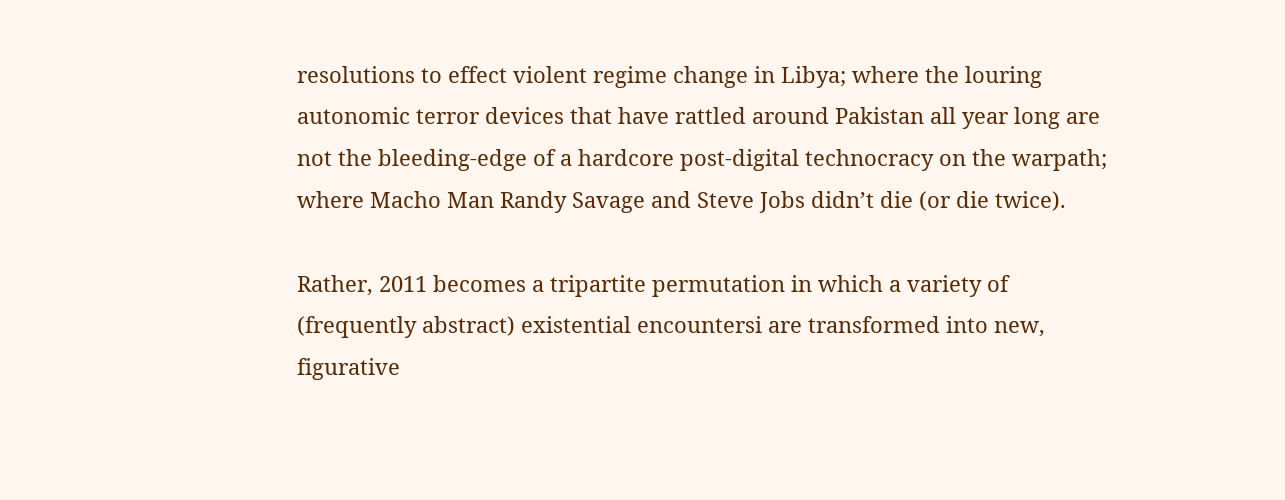resolutions to effect violent regime change in Libya; where the louring autonomic terror devices that have rattled around Pakistan all year long are not the bleeding-edge of a hardcore post-digital technocracy on the warpath; where Macho Man Randy Savage and Steve Jobs didn’t die (or die twice).

Rather, 2011 becomes a tripartite permutation in which a variety of (frequently abstract) existential encountersi are transformed into new, figurative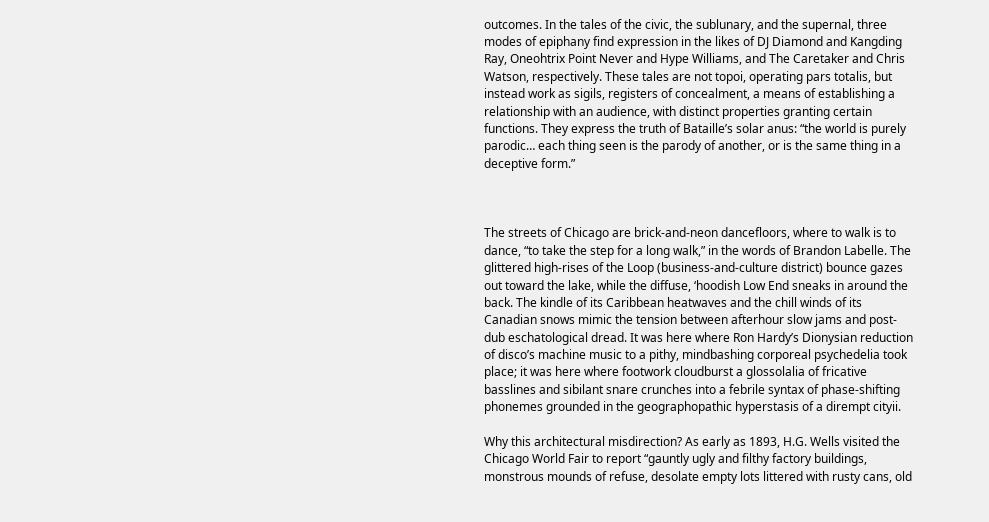outcomes. In the tales of the civic, the sublunary, and the supernal, three modes of epiphany find expression in the likes of DJ Diamond and Kangding Ray, Oneohtrix Point Never and Hype Williams, and The Caretaker and Chris Watson, respectively. These tales are not topoi, operating pars totalis, but instead work as sigils, registers of concealment, a means of establishing a relationship with an audience, with distinct properties granting certain functions. They express the truth of Bataille’s solar anus: “the world is purely parodic… each thing seen is the parody of another, or is the same thing in a deceptive form.”



The streets of Chicago are brick-and-neon dancefloors, where to walk is to dance, “to take the step for a long walk,” in the words of Brandon Labelle. The glittered high-rises of the Loop (business-and-culture district) bounce gazes out toward the lake, while the diffuse, ‘hoodish Low End sneaks in around the back. The kindle of its Caribbean heatwaves and the chill winds of its Canadian snows mimic the tension between afterhour slow jams and post-dub eschatological dread. It was here where Ron Hardy’s Dionysian reduction of disco’s machine music to a pithy, mindbashing corporeal psychedelia took place; it was here where footwork cloudburst a glossolalia of fricative basslines and sibilant snare crunches into a febrile syntax of phase-shifting phonemes grounded in the geographopathic hyperstasis of a dirempt cityii.

Why this architectural misdirection? As early as 1893, H.G. Wells visited the Chicago World Fair to report “gauntly ugly and filthy factory buildings, monstrous mounds of refuse, desolate empty lots littered with rusty cans, old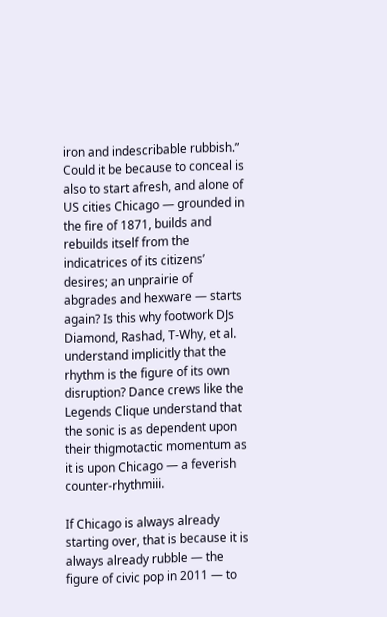iron and indescribable rubbish.” Could it be because to conceal is also to start afresh, and alone of US cities Chicago — grounded in the fire of 1871, builds and rebuilds itself from the indicatrices of its citizens’ desires; an unprairie of abgrades and hexware — starts again? Is this why footwork DJs Diamond, Rashad, T-Why, et al. understand implicitly that the rhythm is the figure of its own disruption? Dance crews like the Legends Clique understand that the sonic is as dependent upon their thigmotactic momentum as it is upon Chicago — a feverish counter-rhythmiii.

If Chicago is always already starting over, that is because it is always already rubble — the figure of civic pop in 2011 — to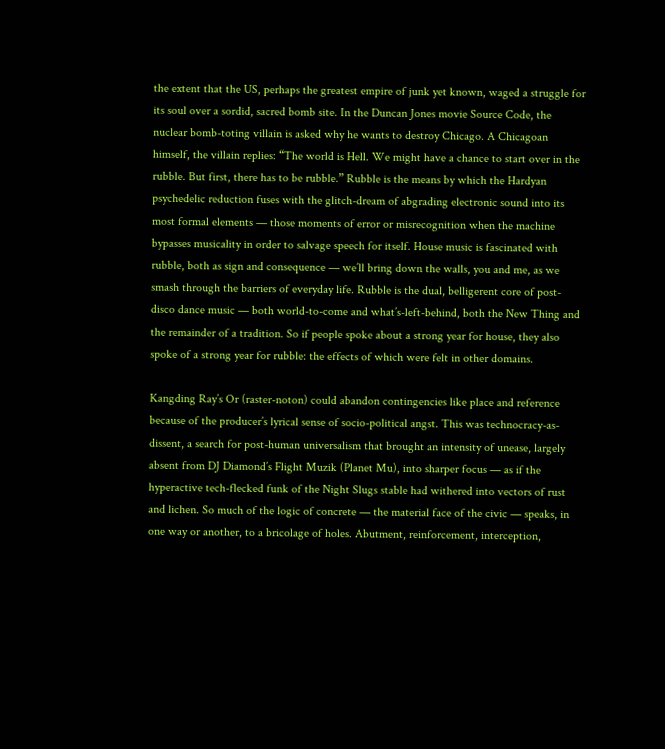the extent that the US, perhaps the greatest empire of junk yet known, waged a struggle for its soul over a sordid, sacred bomb site. In the Duncan Jones movie Source Code, the nuclear bomb-toting villain is asked why he wants to destroy Chicago. A Chicagoan himself, the villain replies: “The world is Hell. We might have a chance to start over in the rubble. But first, there has to be rubble.” Rubble is the means by which the Hardyan psychedelic reduction fuses with the glitch-dream of abgrading electronic sound into its most formal elements — those moments of error or misrecognition when the machine bypasses musicality in order to salvage speech for itself. House music is fascinated with rubble, both as sign and consequence — we’ll bring down the walls, you and me, as we smash through the barriers of everyday life. Rubble is the dual, belligerent core of post-disco dance music — both world-to-come and what’s-left-behind, both the New Thing and the remainder of a tradition. So if people spoke about a strong year for house, they also spoke of a strong year for rubble: the effects of which were felt in other domains.

Kangding Ray’s Or (raster-noton) could abandon contingencies like place and reference because of the producer’s lyrical sense of socio-political angst. This was technocracy-as-dissent, a search for post-human universalism that brought an intensity of unease, largely absent from DJ Diamond’s Flight Muzik (Planet Mu), into sharper focus — as if the hyperactive tech-flecked funk of the Night Slugs stable had withered into vectors of rust and lichen. So much of the logic of concrete — the material face of the civic — speaks, in one way or another, to a bricolage of holes. Abutment, reinforcement, interception,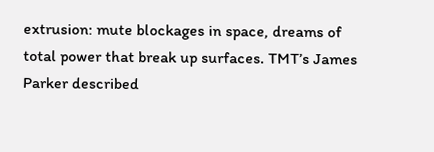extrusion: mute blockages in space, dreams of total power that break up surfaces. TMT’s James Parker described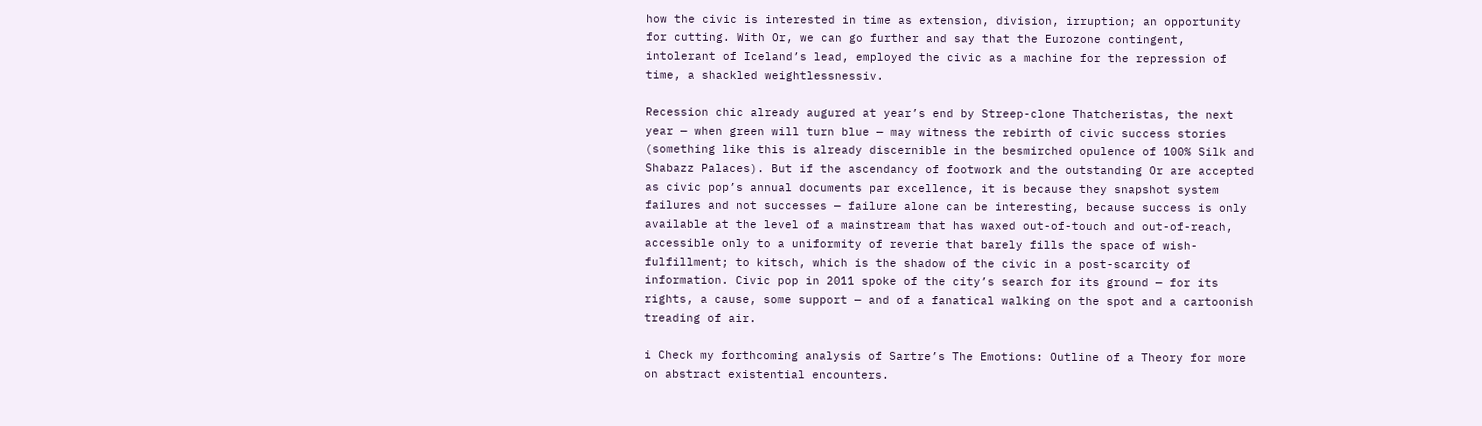how the civic is interested in time as extension, division, irruption; an opportunity for cutting. With Or, we can go further and say that the Eurozone contingent, intolerant of Iceland’s lead, employed the civic as a machine for the repression of time, a shackled weightlessnessiv.

Recession chic already augured at year’s end by Streep-clone Thatcheristas, the next year — when green will turn blue — may witness the rebirth of civic success stories (something like this is already discernible in the besmirched opulence of 100% Silk and Shabazz Palaces). But if the ascendancy of footwork and the outstanding Or are accepted as civic pop’s annual documents par excellence, it is because they snapshot system failures and not successes — failure alone can be interesting, because success is only available at the level of a mainstream that has waxed out-of-touch and out-of-reach, accessible only to a uniformity of reverie that barely fills the space of wish-fulfillment; to kitsch, which is the shadow of the civic in a post-scarcity of information. Civic pop in 2011 spoke of the city’s search for its ground — for its rights, a cause, some support — and of a fanatical walking on the spot and a cartoonish treading of air.

i Check my forthcoming analysis of Sartre’s The Emotions: Outline of a Theory for more on abstract existential encounters.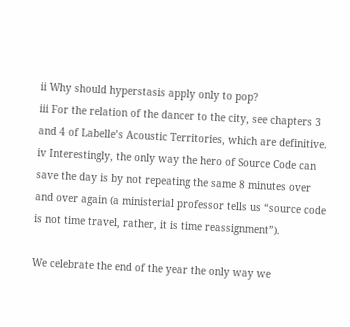ii Why should hyperstasis apply only to pop?
iii For the relation of the dancer to the city, see chapters 3 and 4 of Labelle’s Acoustic Territories, which are definitive.
iv Interestingly, the only way the hero of Source Code can save the day is by not repeating the same 8 minutes over and over again (a ministerial professor tells us “source code is not time travel, rather, it is time reassignment”).

We celebrate the end of the year the only way we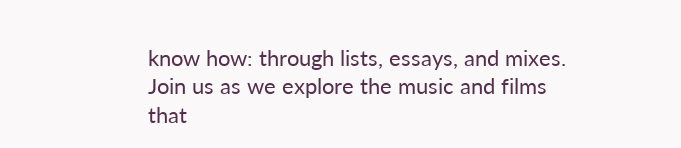know how: through lists, essays, and mixes. Join us as we explore the music and films that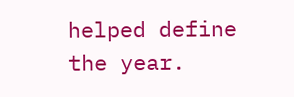helped define the year.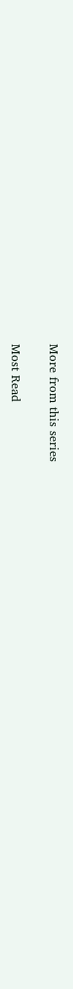More from this series

Most Read